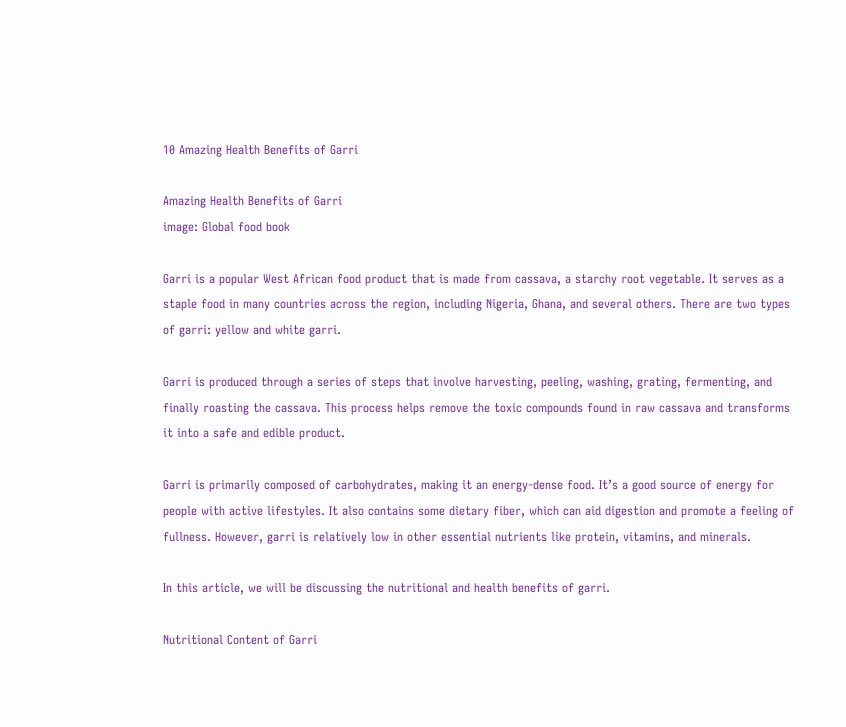10 Amazing Health Benefits of Garri

Amazing Health Benefits of Garri
image: Global food book

Garri is a popular West African food product that is made from cassava, a starchy root vegetable. It serves as a staple food in many countries across the region, including Nigeria, Ghana, and several others. There are two types of garri: yellow and white garri.

Garri is produced through a series of steps that involve harvesting, peeling, washing, grating, fermenting, and finally roasting the cassava. This process helps remove the toxic compounds found in raw cassava and transforms it into a safe and edible product.

Garri is primarily composed of carbohydrates, making it an energy-dense food. It’s a good source of energy for people with active lifestyles. It also contains some dietary fiber, which can aid digestion and promote a feeling of fullness. However, garri is relatively low in other essential nutrients like protein, vitamins, and minerals.

In this article, we will be discussing the nutritional and health benefits of garri.

Nutritional Content of Garri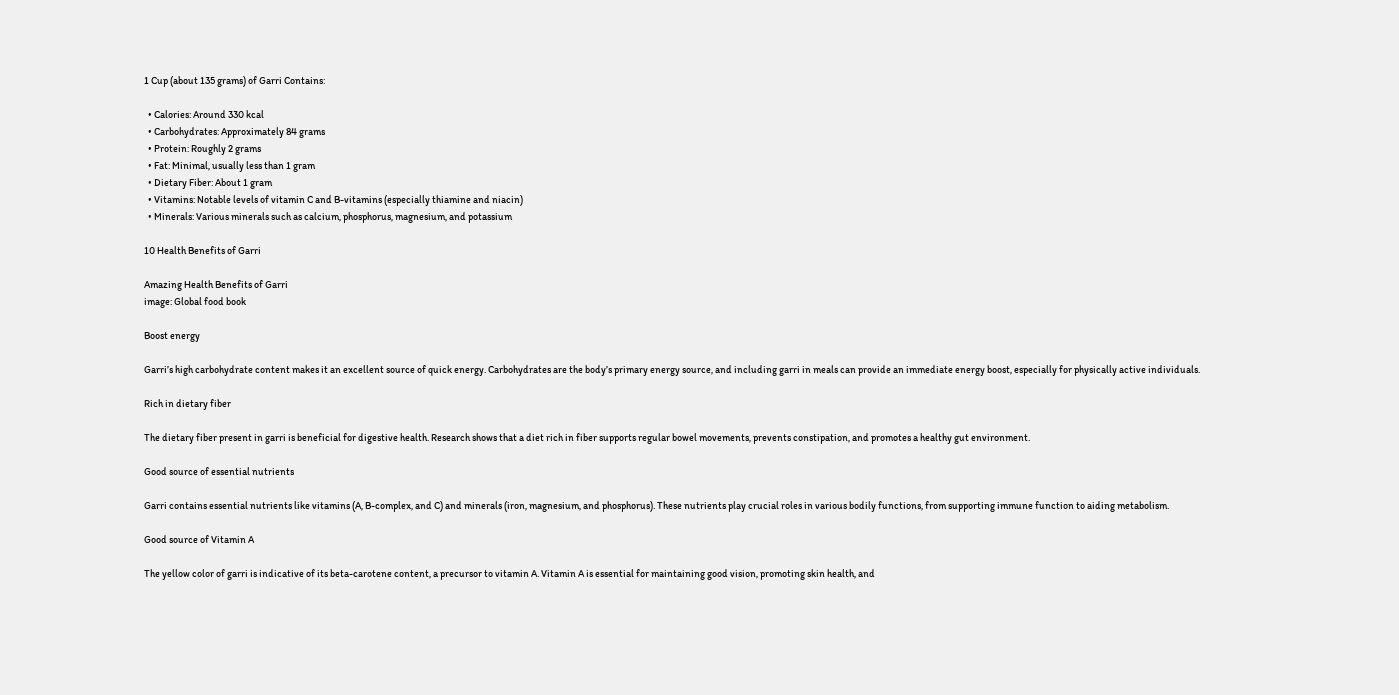1 Cup (about 135 grams) of Garri Contains:

  • Calories: Around 330 kcal
  • Carbohydrates: Approximately 84 grams
  • Protein: Roughly 2 grams
  • Fat: Minimal, usually less than 1 gram
  • Dietary Fiber: About 1 gram
  • Vitamins: Notable levels of vitamin C and B-vitamins (especially thiamine and niacin)
  • Minerals: Various minerals such as calcium, phosphorus, magnesium, and potassium

10 Health Benefits of Garri

Amazing Health Benefits of Garri
image: Global food book

Boost energy

Garri’s high carbohydrate content makes it an excellent source of quick energy. Carbohydrates are the body’s primary energy source, and including garri in meals can provide an immediate energy boost, especially for physically active individuals.

Rich in dietary fiber

The dietary fiber present in garri is beneficial for digestive health. Research shows that a diet rich in fiber supports regular bowel movements, prevents constipation, and promotes a healthy gut environment.

Good source of essential nutrients

Garri contains essential nutrients like vitamins (A, B-complex, and C) and minerals (iron, magnesium, and phosphorus). These nutrients play crucial roles in various bodily functions, from supporting immune function to aiding metabolism.

Good source of Vitamin A

The yellow color of garri is indicative of its beta-carotene content, a precursor to vitamin A. Vitamin A is essential for maintaining good vision, promoting skin health, and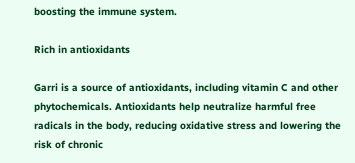boosting the immune system.

Rich in antioxidants

Garri is a source of antioxidants, including vitamin C and other phytochemicals. Antioxidants help neutralize harmful free radicals in the body, reducing oxidative stress and lowering the risk of chronic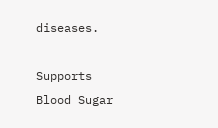diseases.

Supports Blood Sugar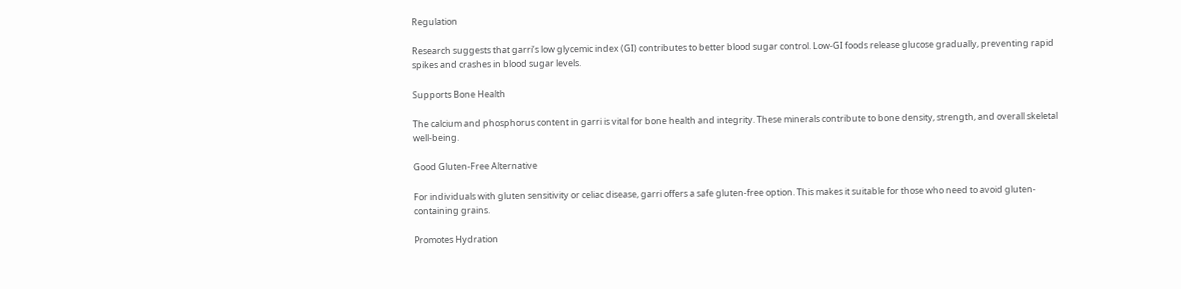Regulation

Research suggests that garri’s low glycemic index (GI) contributes to better blood sugar control. Low-GI foods release glucose gradually, preventing rapid spikes and crashes in blood sugar levels.

Supports Bone Health

The calcium and phosphorus content in garri is vital for bone health and integrity. These minerals contribute to bone density, strength, and overall skeletal well-being.

Good Gluten-Free Alternative

For individuals with gluten sensitivity or celiac disease, garri offers a safe gluten-free option. This makes it suitable for those who need to avoid gluten-containing grains.

Promotes Hydration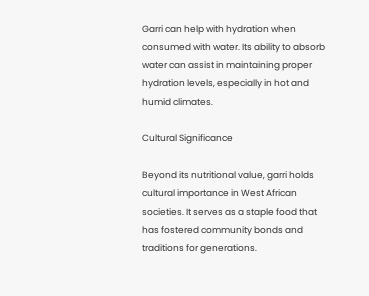Garri can help with hydration when consumed with water. Its ability to absorb water can assist in maintaining proper hydration levels, especially in hot and humid climates.

Cultural Significance

Beyond its nutritional value, garri holds cultural importance in West African societies. It serves as a staple food that has fostered community bonds and traditions for generations.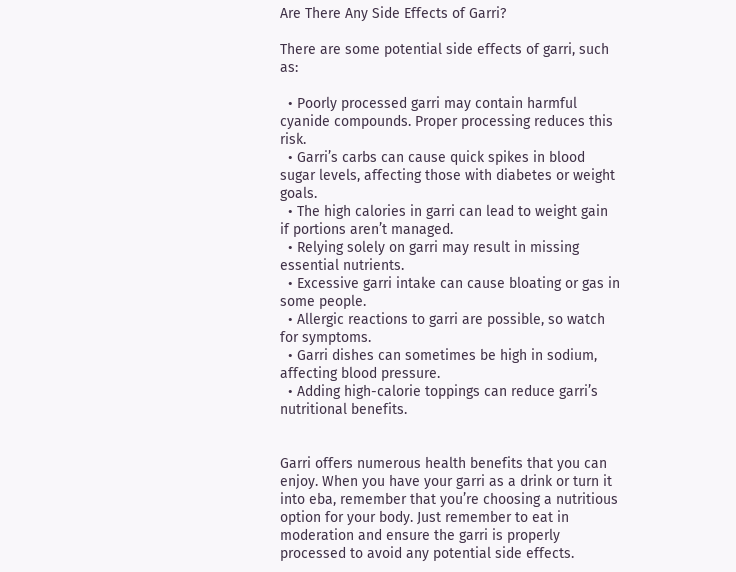Are There Any Side Effects of Garri?

There are some potential side effects of garri, such as:

  • Poorly processed garri may contain harmful cyanide compounds. Proper processing reduces this risk.
  • Garri’s carbs can cause quick spikes in blood sugar levels, affecting those with diabetes or weight goals.
  • The high calories in garri can lead to weight gain if portions aren’t managed.
  • Relying solely on garri may result in missing essential nutrients.
  • Excessive garri intake can cause bloating or gas in some people.
  • Allergic reactions to garri are possible, so watch for symptoms.
  • Garri dishes can sometimes be high in sodium, affecting blood pressure.
  • Adding high-calorie toppings can reduce garri’s nutritional benefits.


Garri offers numerous health benefits that you can enjoy. When you have your garri as a drink or turn it into eba, remember that you’re choosing a nutritious option for your body. Just remember to eat in moderation and ensure the garri is properly processed to avoid any potential side effects.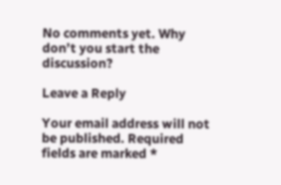No comments yet. Why don’t you start the discussion?

Leave a Reply

Your email address will not be published. Required fields are marked *